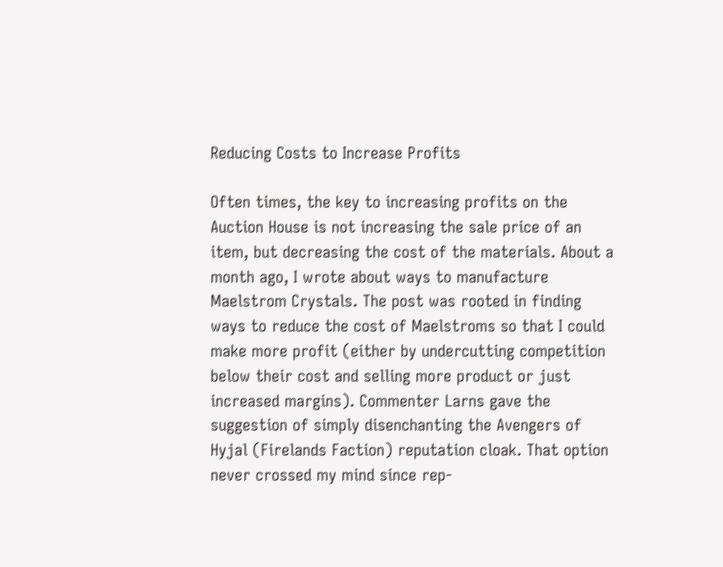Reducing Costs to Increase Profits

Often times, the key to increasing profits on the Auction House is not increasing the sale price of an item, but decreasing the cost of the materials. About a month ago, I wrote about ways to manufacture Maelstrom Crystals. The post was rooted in finding ways to reduce the cost of Maelstroms so that I could make more profit (either by undercutting competition below their cost and selling more product or just increased margins). Commenter Larns gave the suggestion of simply disenchanting the Avengers of Hyjal (Firelands Faction) reputation cloak. That option never crossed my mind since rep-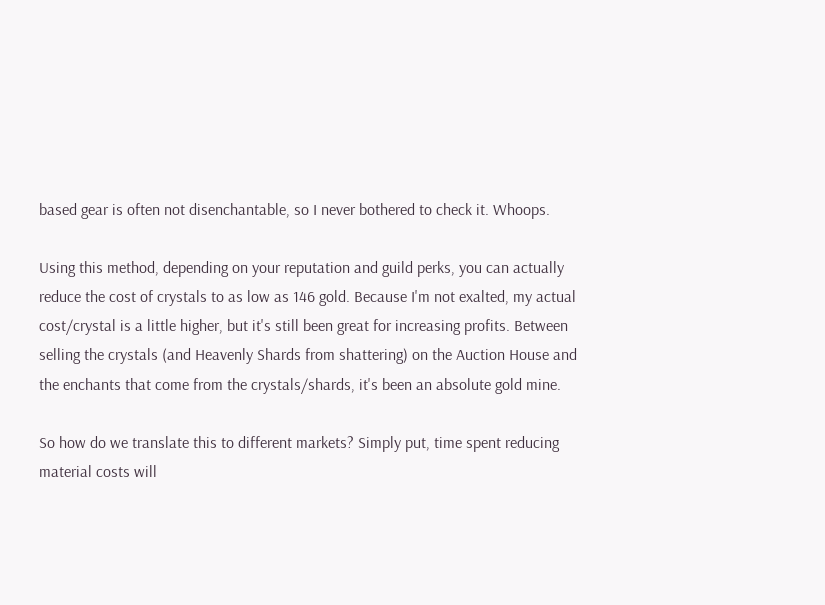based gear is often not disenchantable, so I never bothered to check it. Whoops.

Using this method, depending on your reputation and guild perks, you can actually reduce the cost of crystals to as low as 146 gold. Because I'm not exalted, my actual cost/crystal is a little higher, but it's still been great for increasing profits. Between selling the crystals (and Heavenly Shards from shattering) on the Auction House and the enchants that come from the crystals/shards, it's been an absolute gold mine.

So how do we translate this to different markets? Simply put, time spent reducing material costs will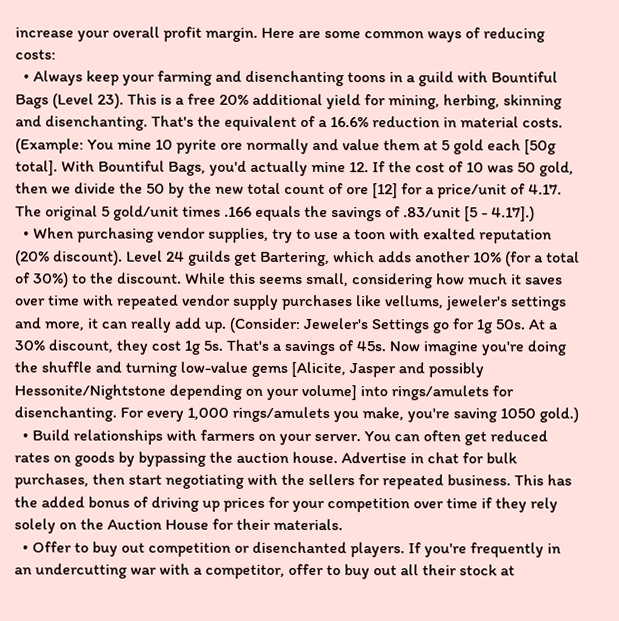increase your overall profit margin. Here are some common ways of reducing costs:
  • Always keep your farming and disenchanting toons in a guild with Bountiful Bags (Level 23). This is a free 20% additional yield for mining, herbing, skinning and disenchanting. That's the equivalent of a 16.6% reduction in material costs. (Example: You mine 10 pyrite ore normally and value them at 5 gold each [50g total]. With Bountiful Bags, you'd actually mine 12. If the cost of 10 was 50 gold, then we divide the 50 by the new total count of ore [12] for a price/unit of 4.17. The original 5 gold/unit times .166 equals the savings of .83/unit [5 - 4.17].)
  • When purchasing vendor supplies, try to use a toon with exalted reputation (20% discount). Level 24 guilds get Bartering, which adds another 10% (for a total of 30%) to the discount. While this seems small, considering how much it saves over time with repeated vendor supply purchases like vellums, jeweler's settings and more, it can really add up. (Consider: Jeweler's Settings go for 1g 50s. At a 30% discount, they cost 1g 5s. That's a savings of 45s. Now imagine you're doing the shuffle and turning low-value gems [Alicite, Jasper and possibly Hessonite/Nightstone depending on your volume] into rings/amulets for disenchanting. For every 1,000 rings/amulets you make, you're saving 1050 gold.)
  • Build relationships with farmers on your server. You can often get reduced rates on goods by bypassing the auction house. Advertise in chat for bulk purchases, then start negotiating with the sellers for repeated business. This has the added bonus of driving up prices for your competition over time if they rely solely on the Auction House for their materials.
  • Offer to buy out competition or disenchanted players. If you're frequently in an undercutting war with a competitor, offer to buy out all their stock at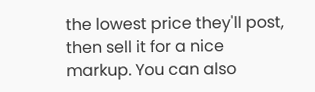the lowest price they'll post, then sell it for a nice markup. You can also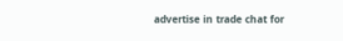advertise in trade chat for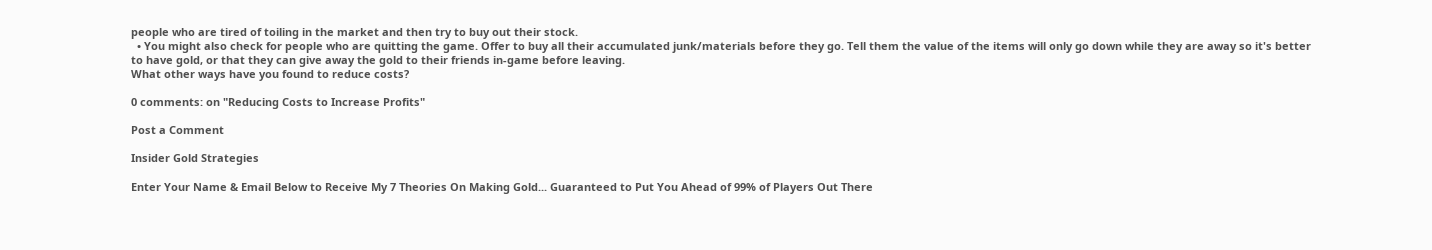people who are tired of toiling in the market and then try to buy out their stock.
  • You might also check for people who are quitting the game. Offer to buy all their accumulated junk/materials before they go. Tell them the value of the items will only go down while they are away so it's better to have gold, or that they can give away the gold to their friends in-game before leaving.
What other ways have you found to reduce costs?

0 comments: on "Reducing Costs to Increase Profits"

Post a Comment

Insider Gold Strategies

Enter Your Name & Email Below to Receive My 7 Theories On Making Gold... Guaranteed to Put You Ahead of 99% of Players Out There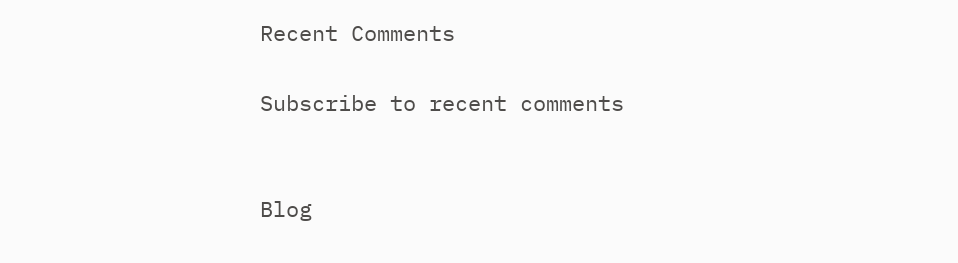Recent Comments

Subscribe to recent comments


Blog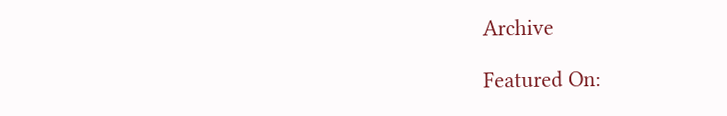Archive

Featured On: